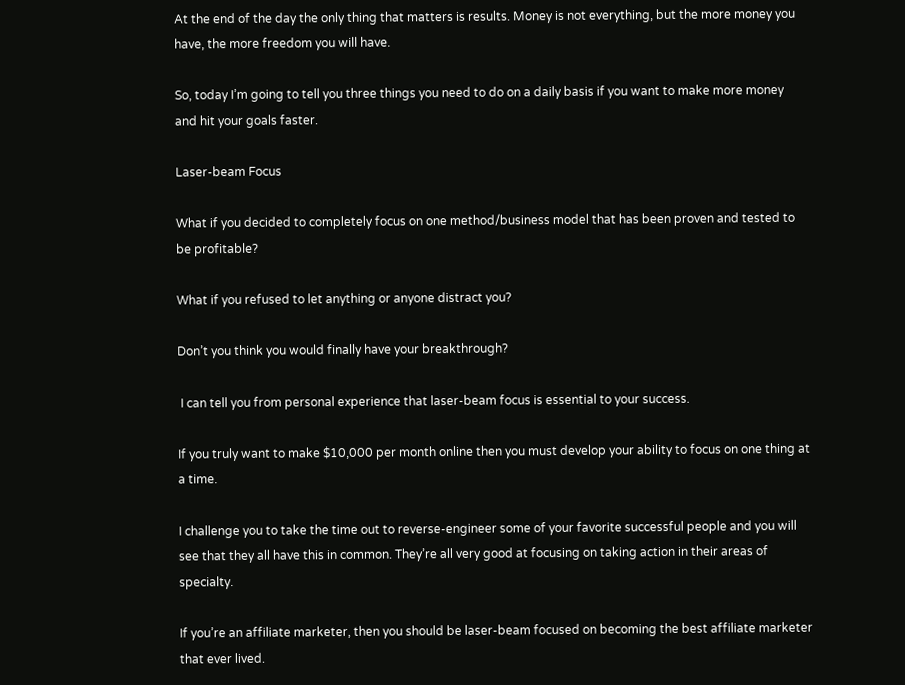At the end of the day the only thing that matters is results. Money is not everything, but the more money you have, the more freedom you will have.

So, today I’m going to tell you three things you need to do on a daily basis if you want to make more money and hit your goals faster.

Laser-beam Focus

What if you decided to completely focus on one method/business model that has been proven and tested to be profitable?

What if you refused to let anything or anyone distract you?

Don’t you think you would finally have your breakthrough?

 I can tell you from personal experience that laser-beam focus is essential to your success.

If you truly want to make $10,000 per month online then you must develop your ability to focus on one thing at a time.

I challenge you to take the time out to reverse-engineer some of your favorite successful people and you will see that they all have this in common. They’re all very good at focusing on taking action in their areas of specialty.

If you’re an affiliate marketer, then you should be laser-beam focused on becoming the best affiliate marketer that ever lived.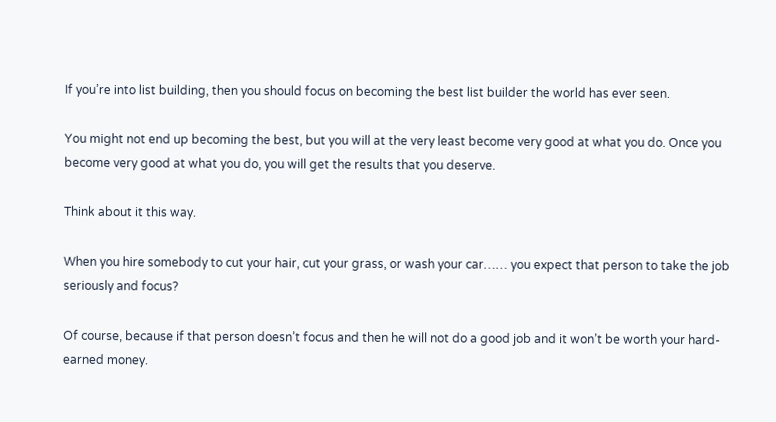If you’re into list building, then you should focus on becoming the best list builder the world has ever seen.

You might not end up becoming the best, but you will at the very least become very good at what you do. Once you become very good at what you do, you will get the results that you deserve.

Think about it this way.

When you hire somebody to cut your hair, cut your grass, or wash your car…… you expect that person to take the job seriously and focus?

Of course, because if that person doesn’t focus and then he will not do a good job and it won’t be worth your hard-earned money.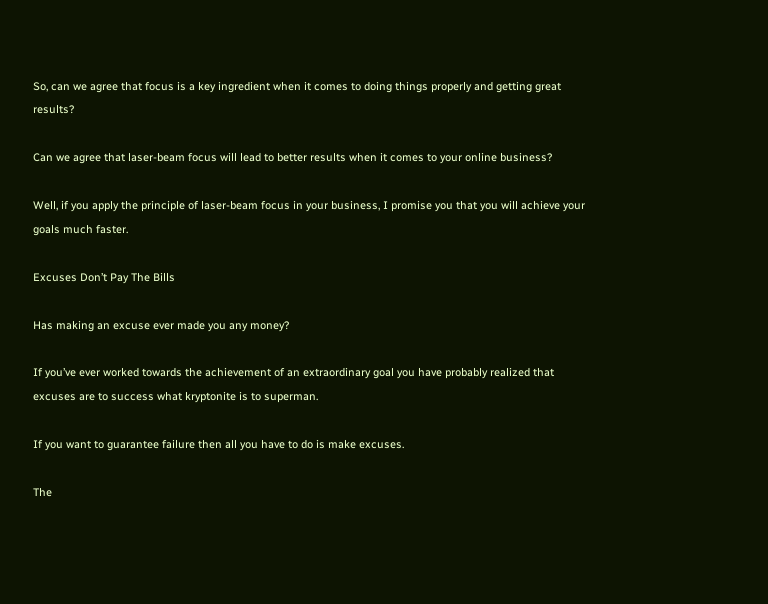So, can we agree that focus is a key ingredient when it comes to doing things properly and getting great results?

Can we agree that laser-beam focus will lead to better results when it comes to your online business?

Well, if you apply the principle of laser-beam focus in your business, I promise you that you will achieve your goals much faster.

Excuses Don’t Pay The Bills

Has making an excuse ever made you any money?

If you’ve ever worked towards the achievement of an extraordinary goal you have probably realized that excuses are to success what kryptonite is to superman.

If you want to guarantee failure then all you have to do is make excuses.

The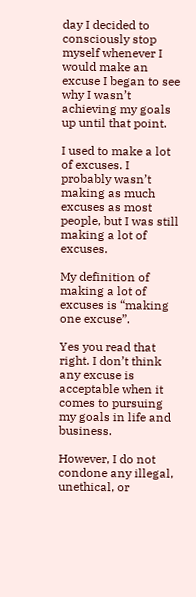day I decided to consciously stop myself whenever I would make an excuse I began to see why I wasn’t achieving my goals up until that point.

I used to make a lot of excuses. I probably wasn’t making as much excuses as most people, but I was still making a lot of excuses.

My definition of making a lot of excuses is “making one excuse”.

Yes you read that right. I don’t think any excuse is acceptable when it comes to pursuing my goals in life and business.

However, I do not condone any illegal, unethical, or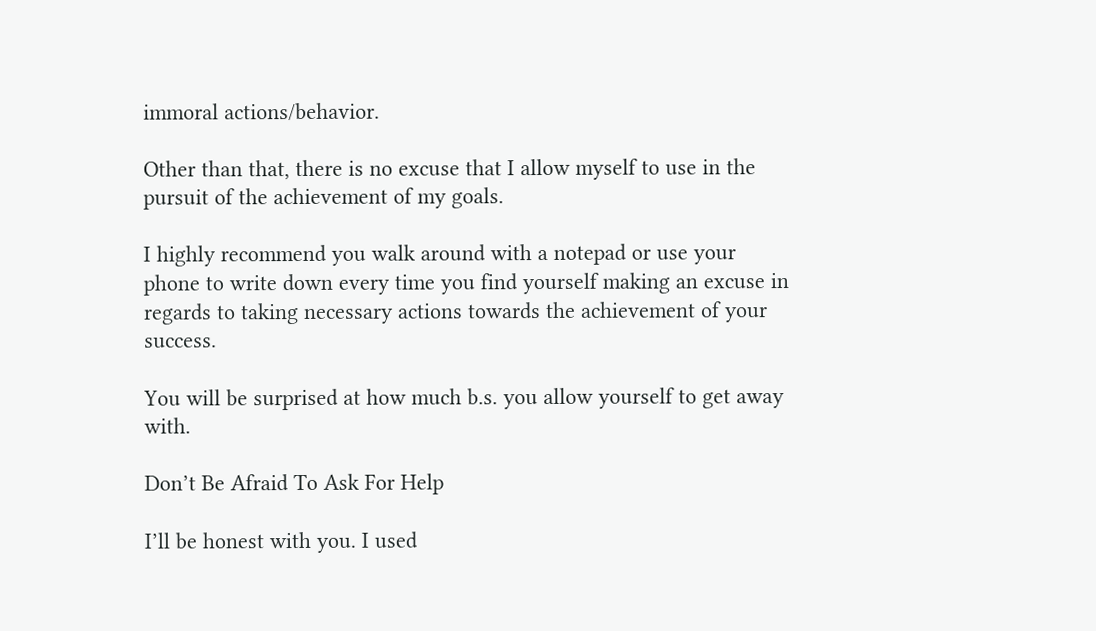immoral actions/behavior.

Other than that, there is no excuse that I allow myself to use in the pursuit of the achievement of my goals.

I highly recommend you walk around with a notepad or use your phone to write down every time you find yourself making an excuse in regards to taking necessary actions towards the achievement of your success.

You will be surprised at how much b.s. you allow yourself to get away with.

Don’t Be Afraid To Ask For Help

I’ll be honest with you. I used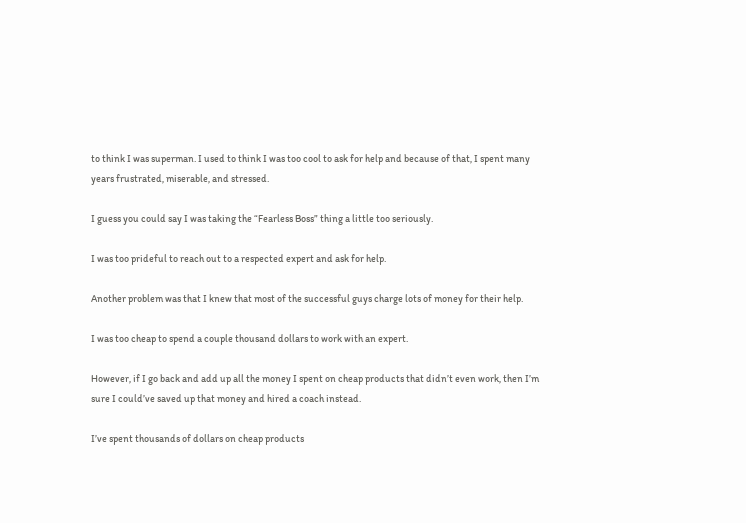to think I was superman. I used to think I was too cool to ask for help and because of that, I spent many years frustrated, miserable, and stressed.

I guess you could say I was taking the “Fearless Boss” thing a little too seriously.

I was too prideful to reach out to a respected expert and ask for help.

Another problem was that I knew that most of the successful guys charge lots of money for their help.

I was too cheap to spend a couple thousand dollars to work with an expert.

However, if I go back and add up all the money I spent on cheap products that didn’t even work, then I’m sure I could’ve saved up that money and hired a coach instead.

I’ve spent thousands of dollars on cheap products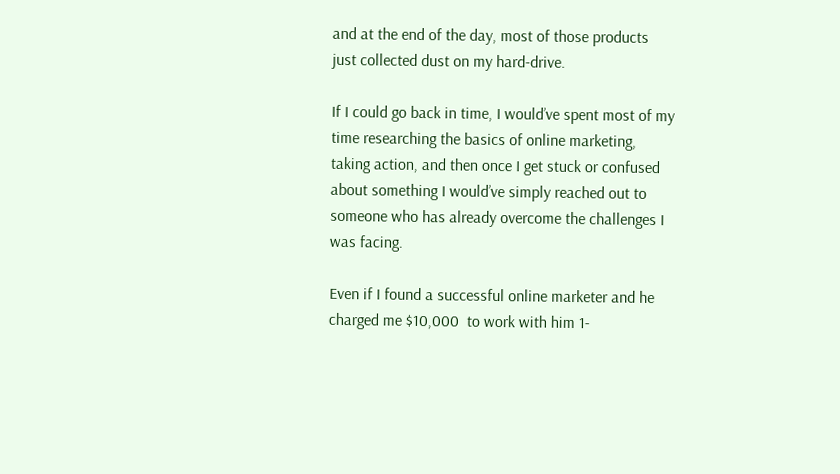and at the end of the day, most of those products just collected dust on my hard-drive.

If I could go back in time, I would’ve spent most of my time researching the basics of online marketing, taking action, and then once I get stuck or confused about something I would’ve simply reached out to someone who has already overcome the challenges I was facing.

Even if I found a successful online marketer and he charged me $10,000  to work with him 1-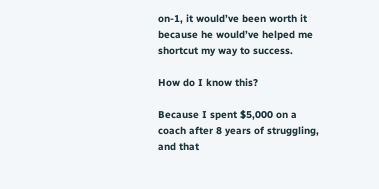on-1, it would’ve been worth it because he would’ve helped me shortcut my way to success.

How do I know this?

Because I spent $5,000 on a coach after 8 years of struggling, and that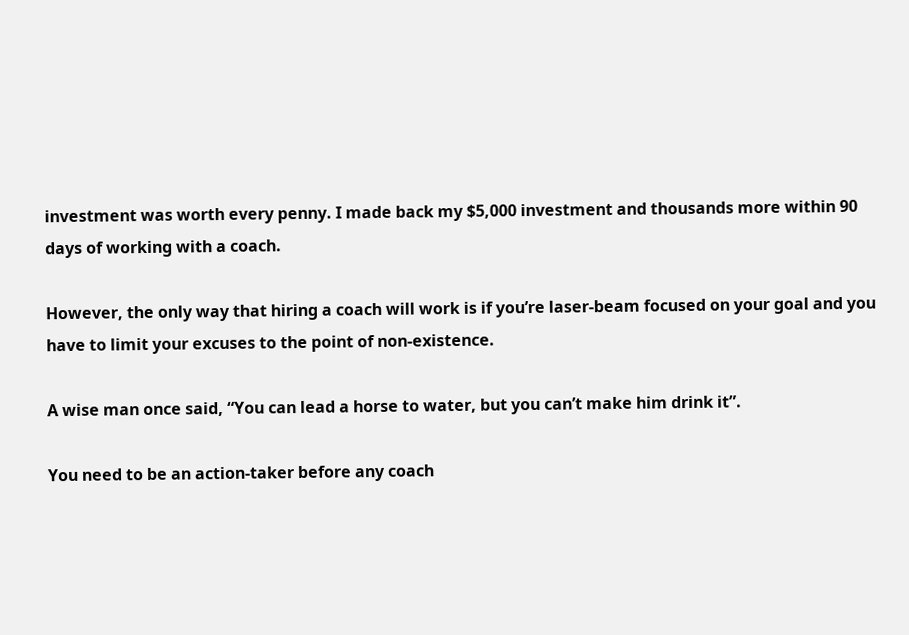investment was worth every penny. I made back my $5,000 investment and thousands more within 90 days of working with a coach.

However, the only way that hiring a coach will work is if you’re laser-beam focused on your goal and you have to limit your excuses to the point of non-existence.

A wise man once said, “You can lead a horse to water, but you can’t make him drink it”.

You need to be an action-taker before any coach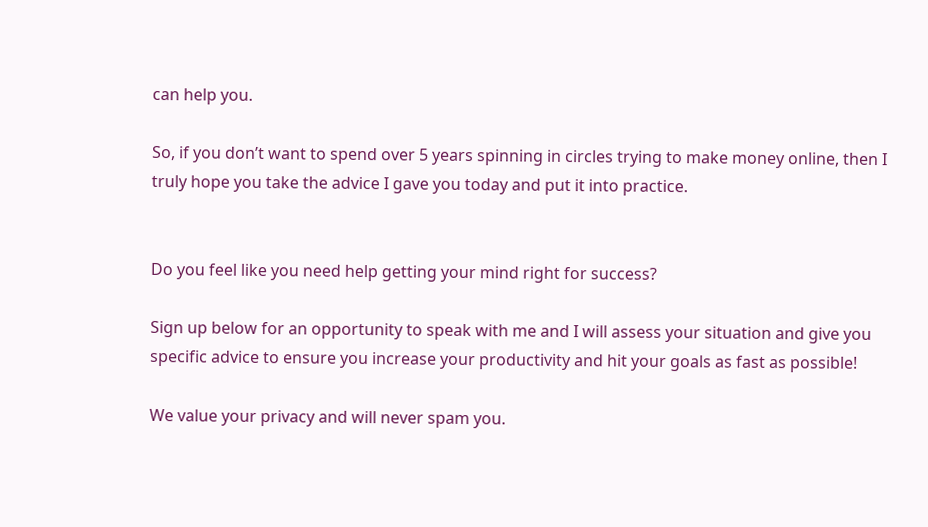can help you.

So, if you don’t want to spend over 5 years spinning in circles trying to make money online, then I truly hope you take the advice I gave you today and put it into practice.


Do you feel like you need help getting your mind right for success?

Sign up below for an opportunity to speak with me and I will assess your situation and give you specific advice to ensure you increase your productivity and hit your goals as fast as possible!

We value your privacy and will never spam you.